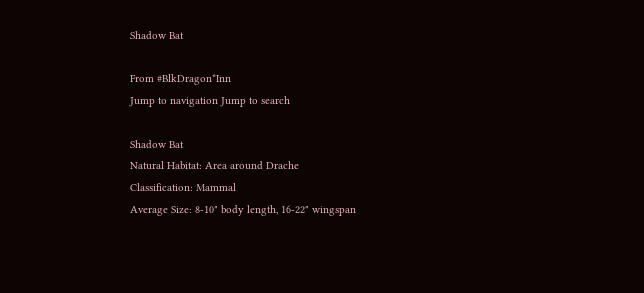Shadow Bat

From #BlkDragon*Inn
Jump to navigation Jump to search

Shadow Bat
Natural Habitat: Area around Drache
Classification: Mammal
Average Size: 8-10" body length, 16-22" wingspan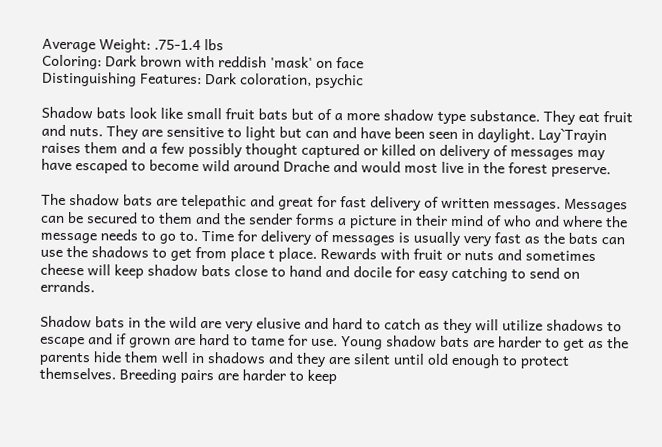Average Weight: .75-1.4 lbs
Coloring: Dark brown with reddish 'mask' on face
Distinguishing Features: Dark coloration, psychic

Shadow bats look like small fruit bats but of a more shadow type substance. They eat fruit and nuts. They are sensitive to light but can and have been seen in daylight. Lay`Trayin raises them and a few possibly thought captured or killed on delivery of messages may have escaped to become wild around Drache and would most live in the forest preserve.

The shadow bats are telepathic and great for fast delivery of written messages. Messages can be secured to them and the sender forms a picture in their mind of who and where the message needs to go to. Time for delivery of messages is usually very fast as the bats can use the shadows to get from place t place. Rewards with fruit or nuts and sometimes cheese will keep shadow bats close to hand and docile for easy catching to send on errands.

Shadow bats in the wild are very elusive and hard to catch as they will utilize shadows to escape and if grown are hard to tame for use. Young shadow bats are harder to get as the parents hide them well in shadows and they are silent until old enough to protect themselves. Breeding pairs are harder to keep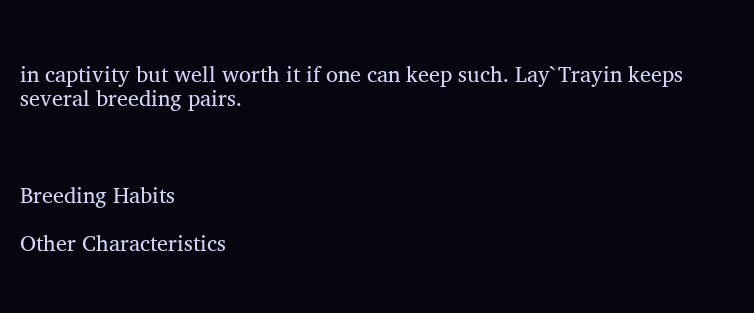in captivity but well worth it if one can keep such. Lay`Trayin keeps several breeding pairs.



Breeding Habits

Other Characteristics